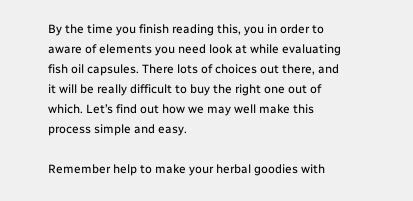By the time you finish reading this, you in order to aware of elements you need look at while evaluating fish oil capsules. There lots of choices out there, and it will be really difficult to buy the right one out of which. Let’s find out how we may well make this process simple and easy.

Remember help to make your herbal goodies with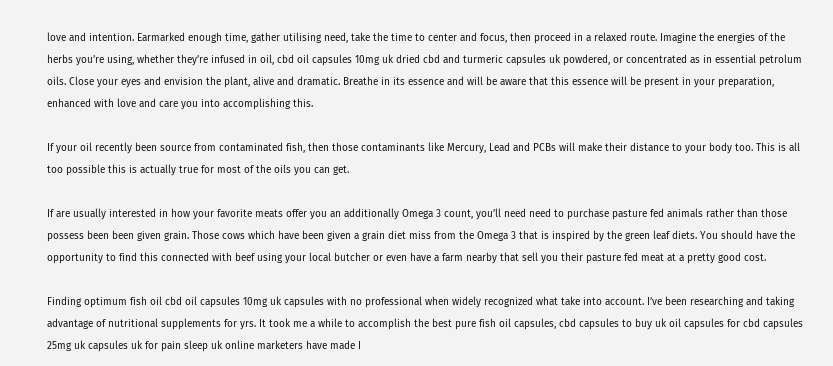love and intention. Earmarked enough time, gather utilising need, take the time to center and focus, then proceed in a relaxed route. Imagine the energies of the herbs you’re using, whether they’re infused in oil, cbd oil capsules 10mg uk dried cbd and turmeric capsules uk powdered, or concentrated as in essential petrolum oils. Close your eyes and envision the plant, alive and dramatic. Breathe in its essence and will be aware that this essence will be present in your preparation, enhanced with love and care you into accomplishing this.

If your oil recently been source from contaminated fish, then those contaminants like Mercury, Lead and PCBs will make their distance to your body too. This is all too possible this is actually true for most of the oils you can get.

If are usually interested in how your favorite meats offer you an additionally Omega 3 count, you’ll need need to purchase pasture fed animals rather than those possess been been given grain. Those cows which have been given a grain diet miss from the Omega 3 that is inspired by the green leaf diets. You should have the opportunity to find this connected with beef using your local butcher or even have a farm nearby that sell you their pasture fed meat at a pretty good cost.

Finding optimum fish oil cbd oil capsules 10mg uk capsules with no professional when widely recognized what take into account. I’ve been researching and taking advantage of nutritional supplements for yrs. It took me a while to accomplish the best pure fish oil capsules, cbd capsules to buy uk oil capsules for cbd capsules 25mg uk capsules uk for pain sleep uk online marketers have made I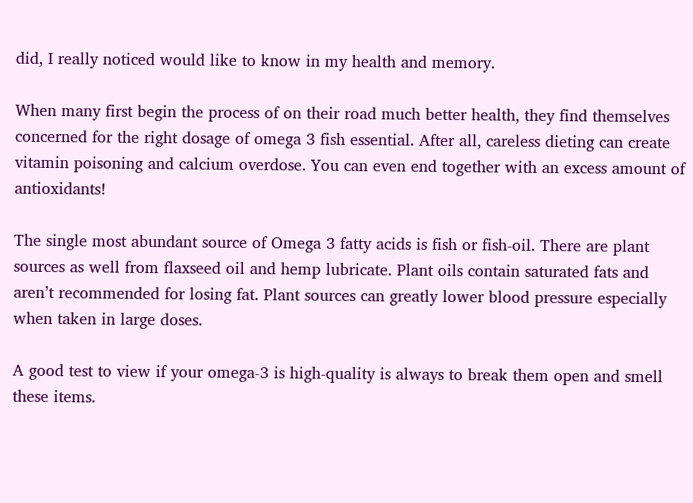did, I really noticed would like to know in my health and memory.

When many first begin the process of on their road much better health, they find themselves concerned for the right dosage of omega 3 fish essential. After all, careless dieting can create vitamin poisoning and calcium overdose. You can even end together with an excess amount of antioxidants!

The single most abundant source of Omega 3 fatty acids is fish or fish-oil. There are plant sources as well from flaxseed oil and hemp lubricate. Plant oils contain saturated fats and aren’t recommended for losing fat. Plant sources can greatly lower blood pressure especially when taken in large doses.

A good test to view if your omega-3 is high-quality is always to break them open and smell these items.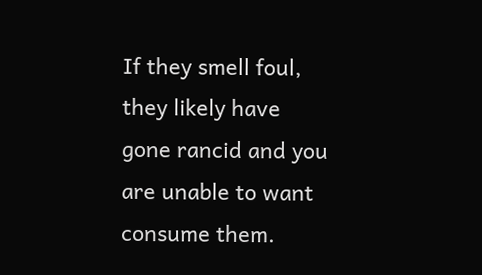If they smell foul, they likely have gone rancid and you are unable to want consume them.